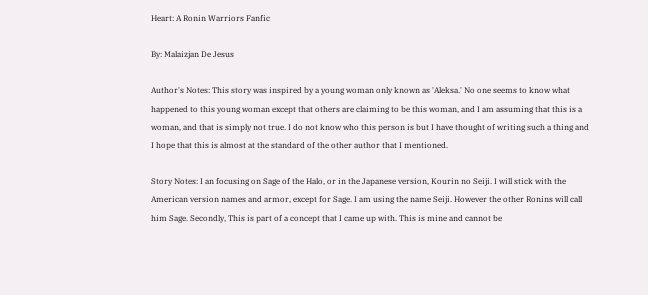Heart: A Ronin Warriors Fanfic

By: Malaizjan De Jesus

Author's Notes: This story was inspired by a young woman only known as 'Aleksa.' No one seems to know what happened to this young woman except that others are claiming to be this woman, and I am assuming that this is a woman, and that is simply not true. I do not know who this person is but I have thought of writing such a thing and I hope that this is almost at the standard of the other author that I mentioned.

Story Notes: I an focusing on Sage of the Halo, or in the Japanese version, Kourin no Seiji. I will stick with the American version names and armor, except for Sage. I am using the name Seiji. However the other Ronins will call him Sage. Secondly, This is part of a concept that I came up with. This is mine and cannot be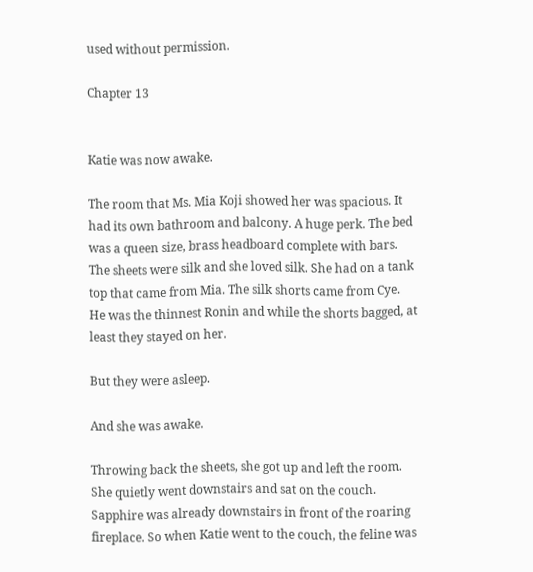used without permission.

Chapter 13


Katie was now awake.

The room that Ms. Mia Koji showed her was spacious. It had its own bathroom and balcony. A huge perk. The bed was a queen size, brass headboard complete with bars. The sheets were silk and she loved silk. She had on a tank top that came from Mia. The silk shorts came from Cye. He was the thinnest Ronin and while the shorts bagged, at least they stayed on her.

But they were asleep.

And she was awake.

Throwing back the sheets, she got up and left the room. She quietly went downstairs and sat on the couch. Sapphire was already downstairs in front of the roaring fireplace. So when Katie went to the couch, the feline was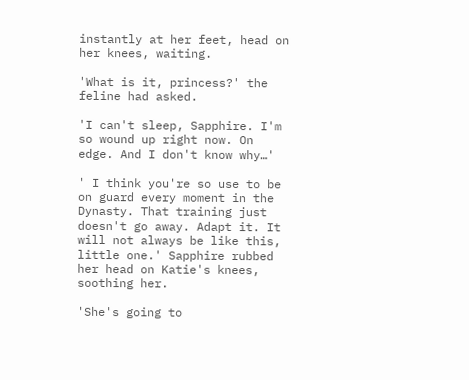instantly at her feet, head on her knees, waiting.

'What is it, princess?' the feline had asked.

'I can't sleep, Sapphire. I'm so wound up right now. On edge. And I don't know why…'

' I think you're so use to be on guard every moment in the Dynasty. That training just doesn't go away. Adapt it. It will not always be like this, little one.' Sapphire rubbed her head on Katie's knees, soothing her.

'She's going to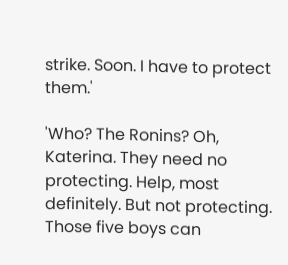strike. Soon. I have to protect them.'

'Who? The Ronins? Oh, Katerina. They need no protecting. Help, most definitely. But not protecting. Those five boys can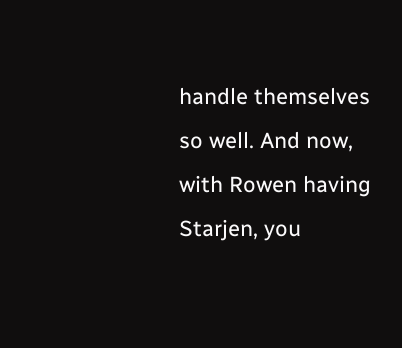handle themselves so well. And now, with Rowen having Starjen, you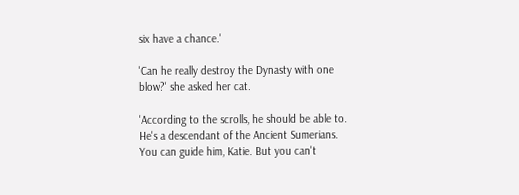six have a chance.'

'Can he really destroy the Dynasty with one blow?' she asked her cat.

'According to the scrolls, he should be able to. He's a descendant of the Ancient Sumerians. You can guide him, Katie. But you can't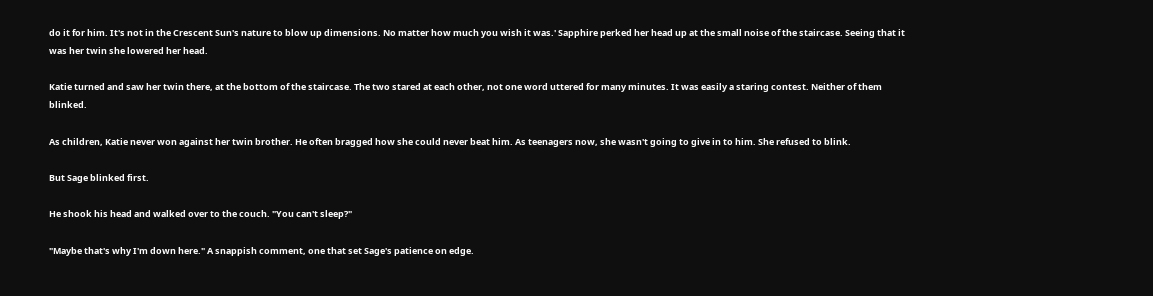do it for him. It's not in the Crescent Sun's nature to blow up dimensions. No matter how much you wish it was.' Sapphire perked her head up at the small noise of the staircase. Seeing that it was her twin she lowered her head.

Katie turned and saw her twin there, at the bottom of the staircase. The two stared at each other, not one word uttered for many minutes. It was easily a staring contest. Neither of them blinked.

As children, Katie never won against her twin brother. He often bragged how she could never beat him. As teenagers now, she wasn't going to give in to him. She refused to blink.

But Sage blinked first.

He shook his head and walked over to the couch. "You can't sleep?"

"Maybe that's why I'm down here." A snappish comment, one that set Sage's patience on edge.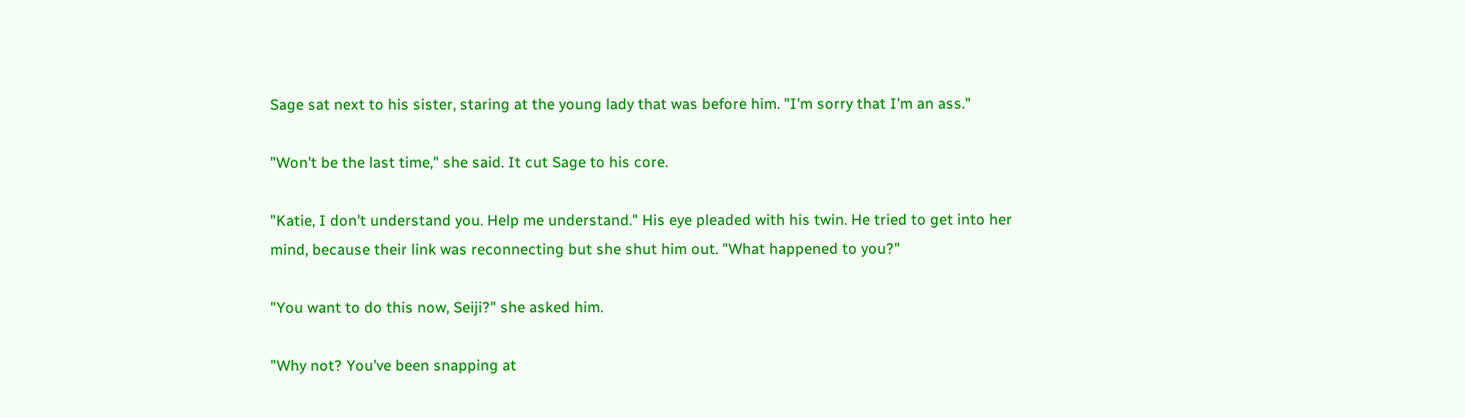Sage sat next to his sister, staring at the young lady that was before him. "I'm sorry that I'm an ass."

"Won't be the last time," she said. It cut Sage to his core.

"Katie, I don't understand you. Help me understand." His eye pleaded with his twin. He tried to get into her mind, because their link was reconnecting but she shut him out. "What happened to you?"

"You want to do this now, Seiji?" she asked him.

"Why not? You've been snapping at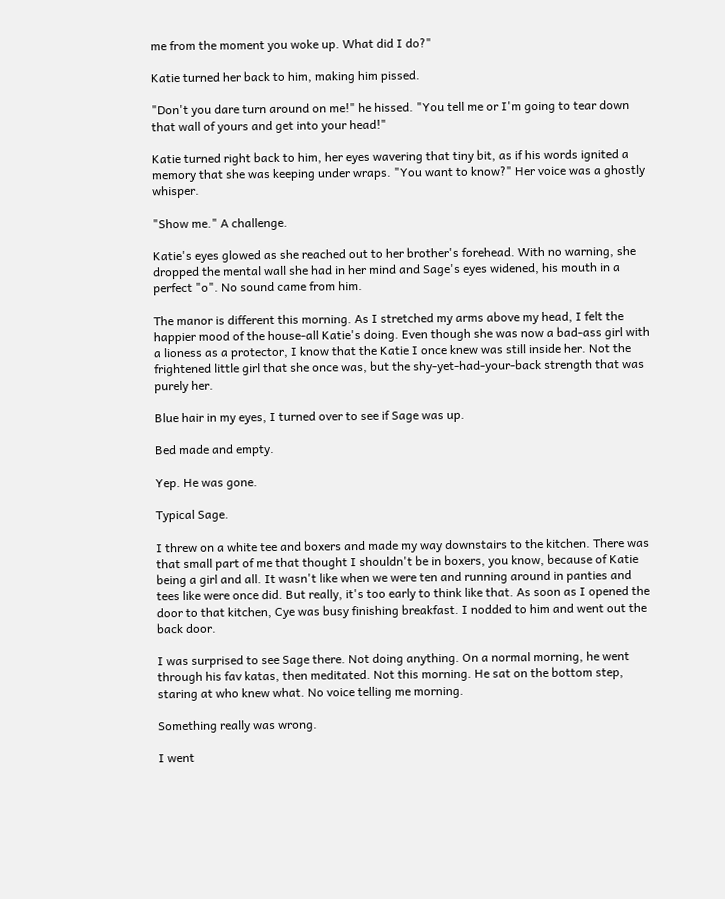me from the moment you woke up. What did I do?"

Katie turned her back to him, making him pissed.

"Don't you dare turn around on me!" he hissed. "You tell me or I'm going to tear down that wall of yours and get into your head!"

Katie turned right back to him, her eyes wavering that tiny bit, as if his words ignited a memory that she was keeping under wraps. "You want to know?" Her voice was a ghostly whisper.

"Show me." A challenge.

Katie's eyes glowed as she reached out to her brother's forehead. With no warning, she dropped the mental wall she had in her mind and Sage's eyes widened, his mouth in a perfect "o". No sound came from him.

The manor is different this morning. As I stretched my arms above my head, I felt the happier mood of the house-all Katie's doing. Even though she was now a bad-ass girl with a lioness as a protector, I know that the Katie I once knew was still inside her. Not the frightened little girl that she once was, but the shy-yet-had-your-back strength that was purely her.

Blue hair in my eyes, I turned over to see if Sage was up.

Bed made and empty.

Yep. He was gone.

Typical Sage.

I threw on a white tee and boxers and made my way downstairs to the kitchen. There was that small part of me that thought I shouldn't be in boxers, you know, because of Katie being a girl and all. It wasn't like when we were ten and running around in panties and tees like were once did. But really, it's too early to think like that. As soon as I opened the door to that kitchen, Cye was busy finishing breakfast. I nodded to him and went out the back door.

I was surprised to see Sage there. Not doing anything. On a normal morning, he went through his fav katas, then meditated. Not this morning. He sat on the bottom step, staring at who knew what. No voice telling me morning.

Something really was wrong.

I went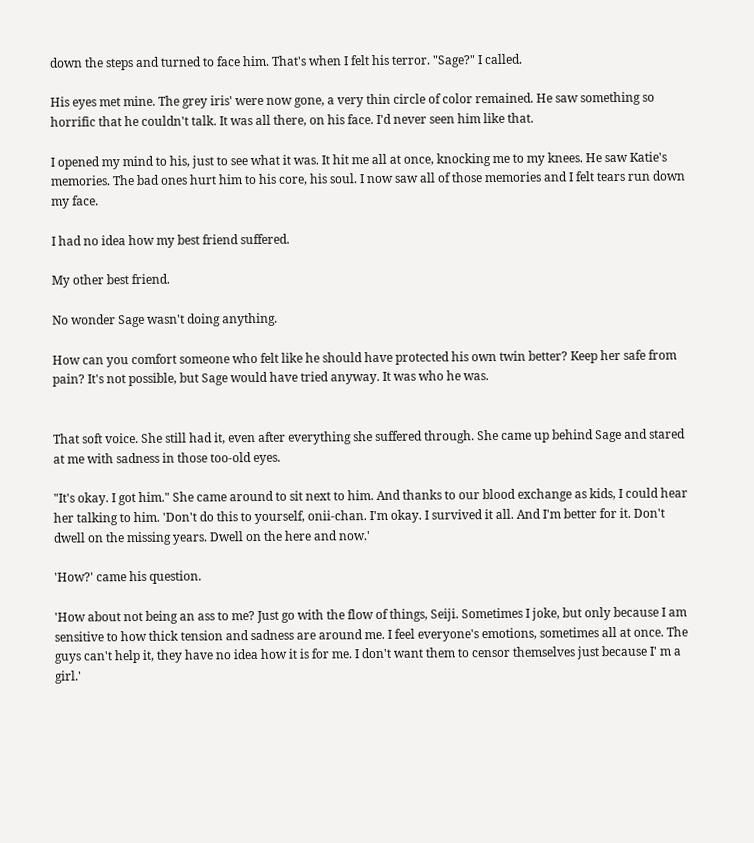down the steps and turned to face him. That's when I felt his terror. "Sage?" I called.

His eyes met mine. The grey iris' were now gone, a very thin circle of color remained. He saw something so horrific that he couldn't talk. It was all there, on his face. I'd never seen him like that.

I opened my mind to his, just to see what it was. It hit me all at once, knocking me to my knees. He saw Katie's memories. The bad ones hurt him to his core, his soul. I now saw all of those memories and I felt tears run down my face.

I had no idea how my best friend suffered.

My other best friend.

No wonder Sage wasn't doing anything.

How can you comfort someone who felt like he should have protected his own twin better? Keep her safe from pain? It's not possible, but Sage would have tried anyway. It was who he was.


That soft voice. She still had it, even after everything she suffered through. She came up behind Sage and stared at me with sadness in those too-old eyes.

"It's okay. I got him." She came around to sit next to him. And thanks to our blood exchange as kids, I could hear her talking to him. 'Don't do this to yourself, onii-chan. I'm okay. I survived it all. And I'm better for it. Don't dwell on the missing years. Dwell on the here and now.'

'How?' came his question.

'How about not being an ass to me? Just go with the flow of things, Seiji. Sometimes I joke, but only because I am sensitive to how thick tension and sadness are around me. I feel everyone's emotions, sometimes all at once. The guys can't help it, they have no idea how it is for me. I don't want them to censor themselves just because I' m a girl.'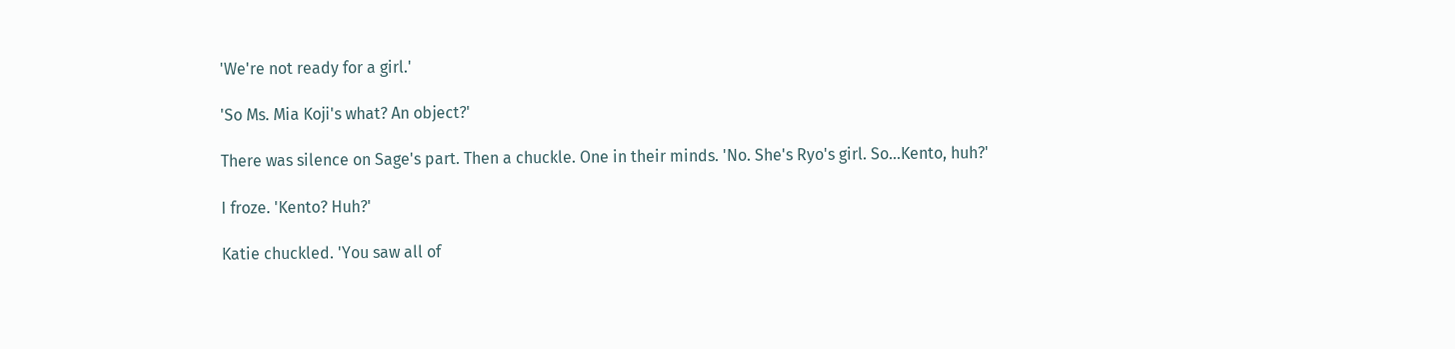'We're not ready for a girl.'

'So Ms. Mia Koji's what? An object?'

There was silence on Sage's part. Then a chuckle. One in their minds. 'No. She's Ryo's girl. So…Kento, huh?'

I froze. 'Kento? Huh?'

Katie chuckled. 'You saw all of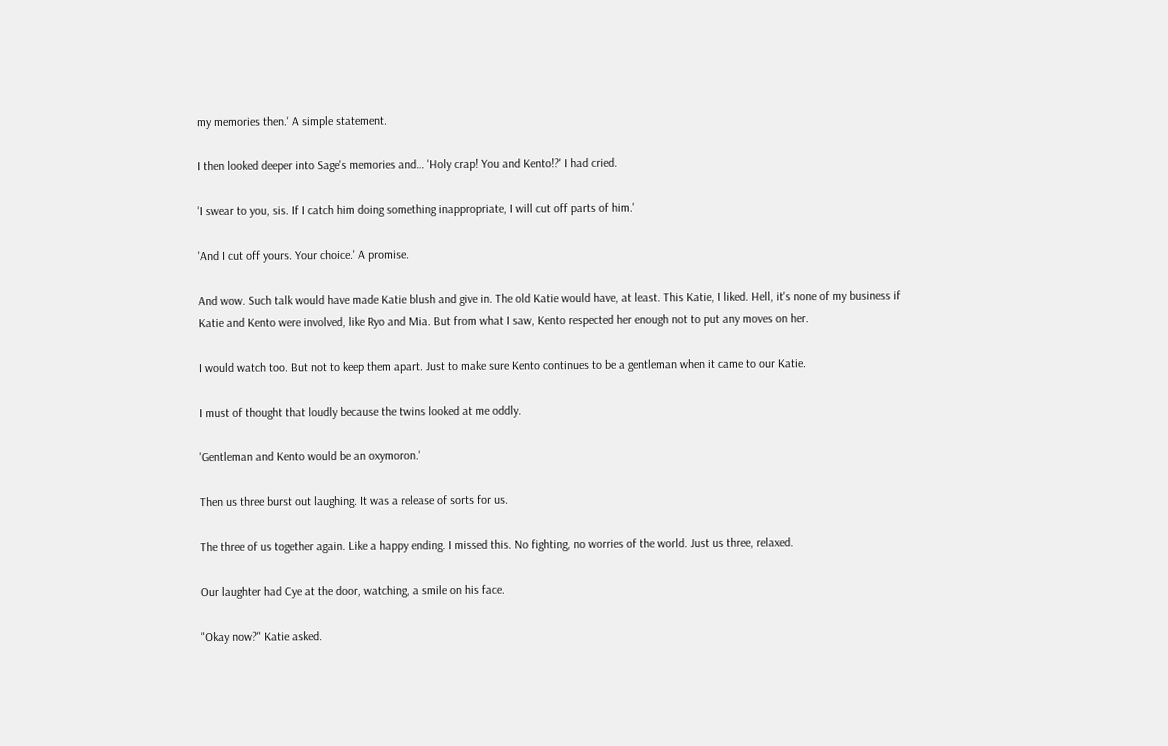my memories then.' A simple statement.

I then looked deeper into Sage's memories and… 'Holy crap! You and Kento!?' I had cried.

'I swear to you, sis. If I catch him doing something inappropriate, I will cut off parts of him.'

'And I cut off yours. Your choice.' A promise.

And wow. Such talk would have made Katie blush and give in. The old Katie would have, at least. This Katie, I liked. Hell, it's none of my business if Katie and Kento were involved, like Ryo and Mia. But from what I saw, Kento respected her enough not to put any moves on her.

I would watch too. But not to keep them apart. Just to make sure Kento continues to be a gentleman when it came to our Katie.

I must of thought that loudly because the twins looked at me oddly.

'Gentleman and Kento would be an oxymoron.'

Then us three burst out laughing. It was a release of sorts for us.

The three of us together again. Like a happy ending. I missed this. No fighting, no worries of the world. Just us three, relaxed.

Our laughter had Cye at the door, watching, a smile on his face.

"Okay now?" Katie asked.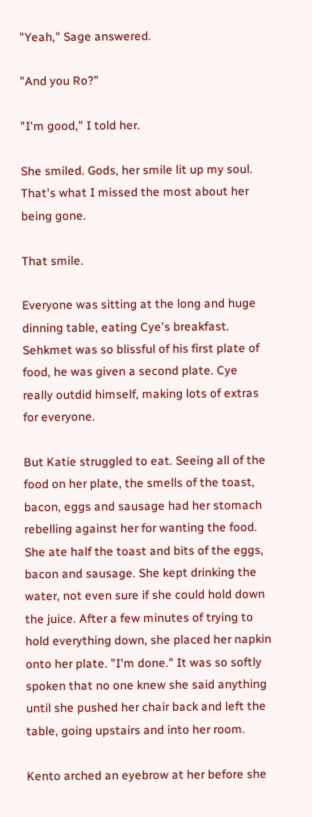"Yeah," Sage answered.

"And you Ro?"

"I'm good," I told her.

She smiled. Gods, her smile lit up my soul. That's what I missed the most about her being gone.

That smile.

Everyone was sitting at the long and huge dinning table, eating Cye's breakfast. Sehkmet was so blissful of his first plate of food, he was given a second plate. Cye really outdid himself, making lots of extras for everyone.

But Katie struggled to eat. Seeing all of the food on her plate, the smells of the toast, bacon, eggs and sausage had her stomach rebelling against her for wanting the food. She ate half the toast and bits of the eggs, bacon and sausage. She kept drinking the water, not even sure if she could hold down the juice. After a few minutes of trying to hold everything down, she placed her napkin onto her plate. "I'm done." It was so softly spoken that no one knew she said anything until she pushed her chair back and left the table, going upstairs and into her room.

Kento arched an eyebrow at her before she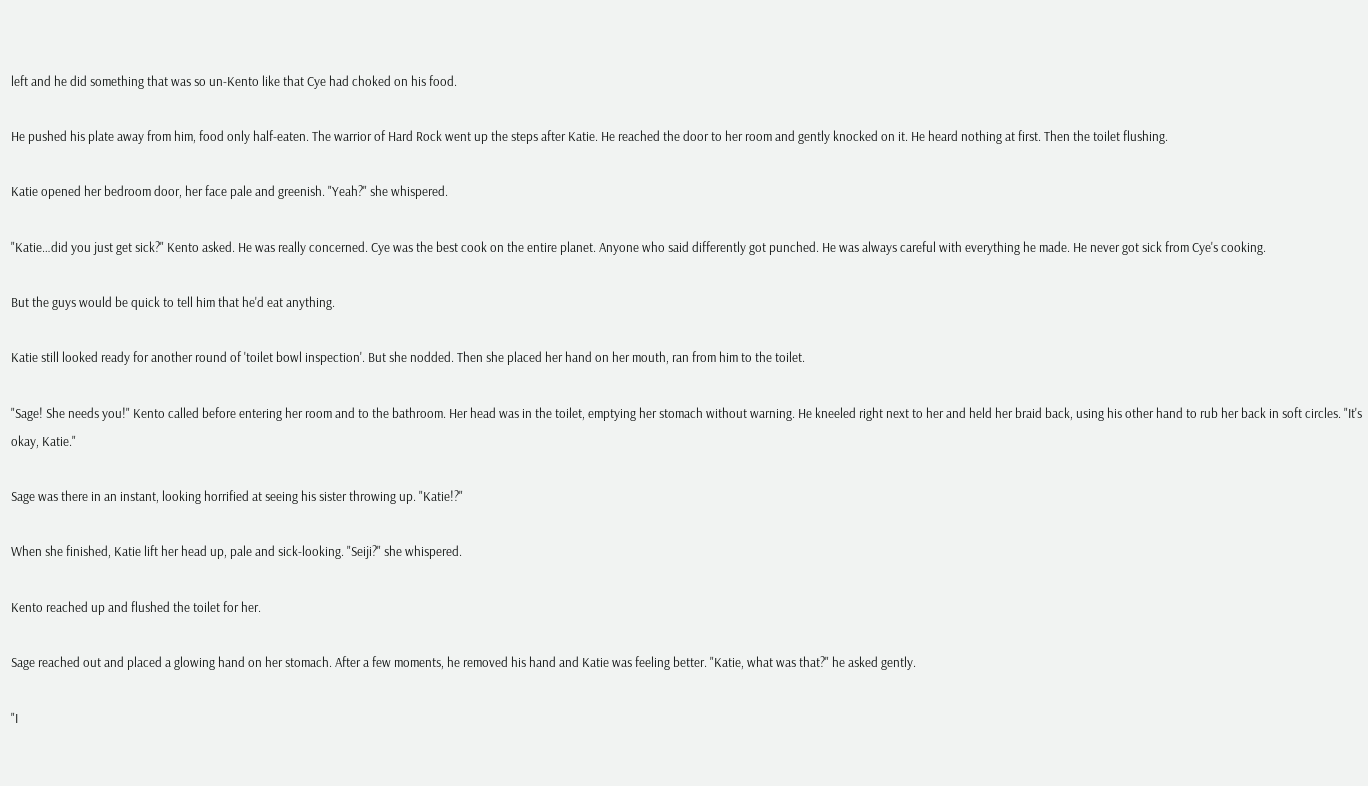left and he did something that was so un-Kento like that Cye had choked on his food.

He pushed his plate away from him, food only half-eaten. The warrior of Hard Rock went up the steps after Katie. He reached the door to her room and gently knocked on it. He heard nothing at first. Then the toilet flushing.

Katie opened her bedroom door, her face pale and greenish. "Yeah?" she whispered.

"Katie…did you just get sick?" Kento asked. He was really concerned. Cye was the best cook on the entire planet. Anyone who said differently got punched. He was always careful with everything he made. He never got sick from Cye's cooking.

But the guys would be quick to tell him that he'd eat anything.

Katie still looked ready for another round of 'toilet bowl inspection'. But she nodded. Then she placed her hand on her mouth, ran from him to the toilet.

"Sage! She needs you!" Kento called before entering her room and to the bathroom. Her head was in the toilet, emptying her stomach without warning. He kneeled right next to her and held her braid back, using his other hand to rub her back in soft circles. "It's okay, Katie."

Sage was there in an instant, looking horrified at seeing his sister throwing up. "Katie!?"

When she finished, Katie lift her head up, pale and sick-looking. "Seiji?" she whispered.

Kento reached up and flushed the toilet for her.

Sage reached out and placed a glowing hand on her stomach. After a few moments, he removed his hand and Katie was feeling better. "Katie, what was that?" he asked gently.

"I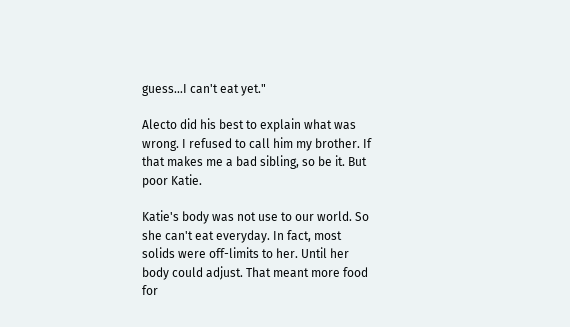guess…I can't eat yet."

Alecto did his best to explain what was wrong. I refused to call him my brother. If that makes me a bad sibling, so be it. But poor Katie.

Katie's body was not use to our world. So she can't eat everyday. In fact, most solids were off-limits to her. Until her body could adjust. That meant more food for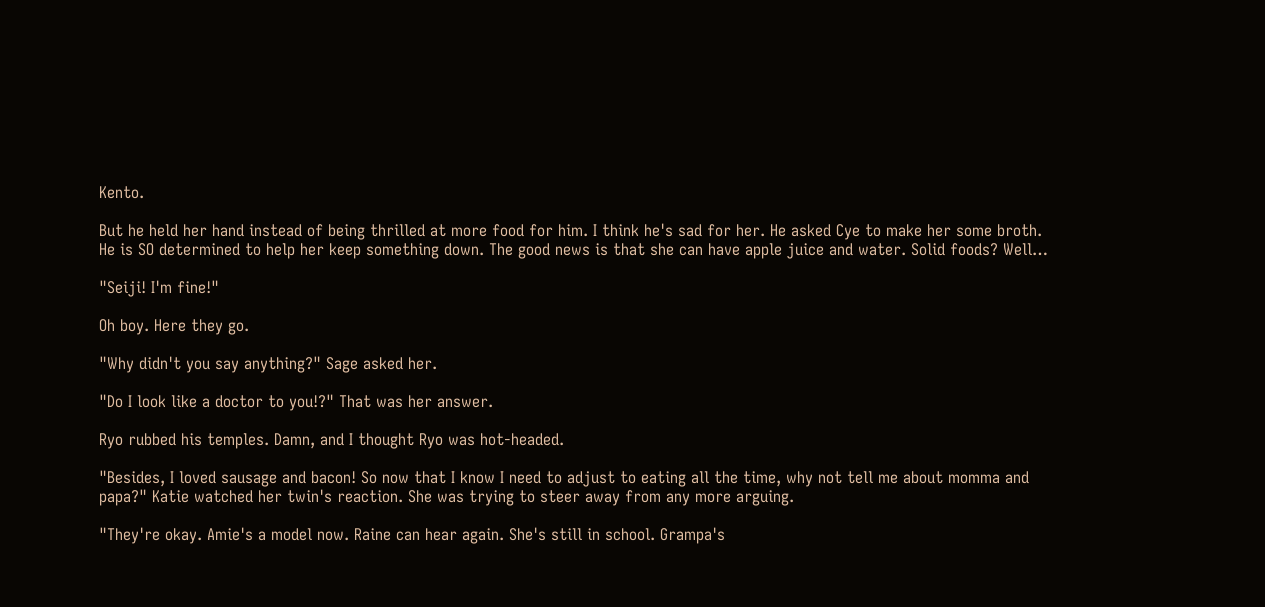Kento.

But he held her hand instead of being thrilled at more food for him. I think he's sad for her. He asked Cye to make her some broth. He is SO determined to help her keep something down. The good news is that she can have apple juice and water. Solid foods? Well…

"Seiji! I'm fine!"

Oh boy. Here they go.

"Why didn't you say anything?" Sage asked her.

"Do I look like a doctor to you!?" That was her answer.

Ryo rubbed his temples. Damn, and I thought Ryo was hot-headed.

"Besides, I loved sausage and bacon! So now that I know I need to adjust to eating all the time, why not tell me about momma and papa?" Katie watched her twin's reaction. She was trying to steer away from any more arguing.

"They're okay. Amie's a model now. Raine can hear again. She's still in school. Grampa's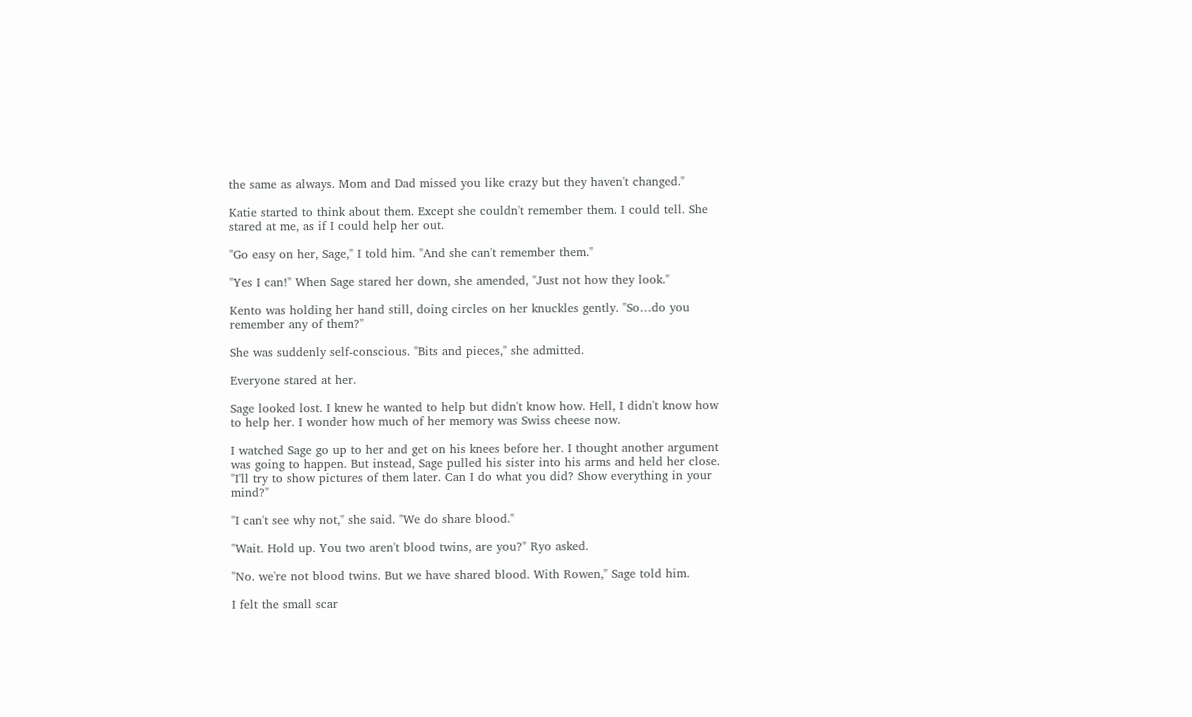the same as always. Mom and Dad missed you like crazy but they haven't changed."

Katie started to think about them. Except she couldn't remember them. I could tell. She stared at me, as if I could help her out.

"Go easy on her, Sage," I told him. "And she can't remember them."

"Yes I can!" When Sage stared her down, she amended, "Just not how they look."

Kento was holding her hand still, doing circles on her knuckles gently. "So…do you remember any of them?"

She was suddenly self-conscious. "Bits and pieces," she admitted.

Everyone stared at her.

Sage looked lost. I knew he wanted to help but didn't know how. Hell, I didn't know how to help her. I wonder how much of her memory was Swiss cheese now.

I watched Sage go up to her and get on his knees before her. I thought another argument was going to happen. But instead, Sage pulled his sister into his arms and held her close. "I'll try to show pictures of them later. Can I do what you did? Show everything in your mind?"

"I can't see why not," she said. "We do share blood."

"Wait. Hold up. You two aren't blood twins, are you?" Ryo asked.

"No. we're not blood twins. But we have shared blood. With Rowen," Sage told him.

I felt the small scar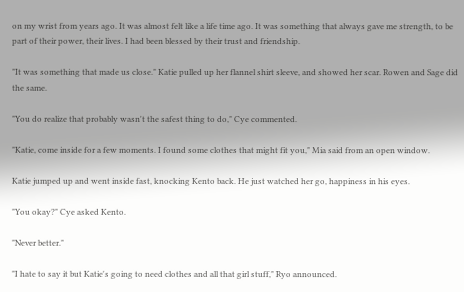on my wrist from years ago. It was almost felt like a life time ago. It was something that always gave me strength, to be part of their power, their lives. I had been blessed by their trust and friendship.

"It was something that made us close." Katie pulled up her flannel shirt sleeve, and showed her scar. Rowen and Sage did the same.

"You do realize that probably wasn't the safest thing to do," Cye commented.

"Katie, come inside for a few moments. I found some clothes that might fit you," Mia said from an open window.

Katie jumped up and went inside fast, knocking Kento back. He just watched her go, happiness in his eyes.

"You okay?" Cye asked Kento.

"Never better."

"I hate to say it but Katie's going to need clothes and all that girl stuff," Ryo announced.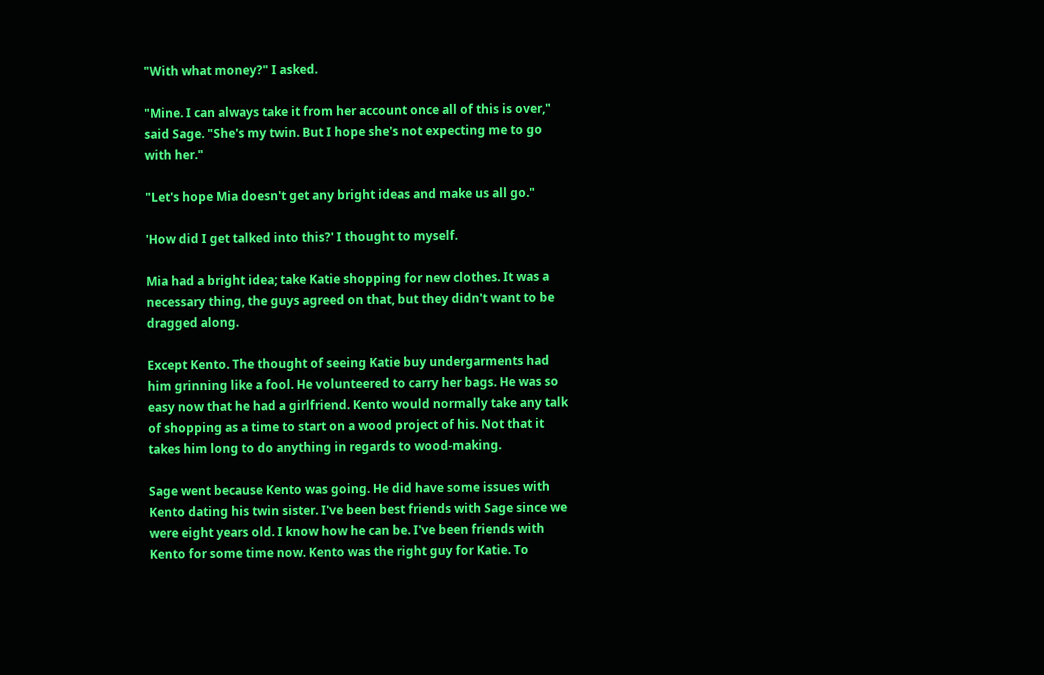"With what money?" I asked.

"Mine. I can always take it from her account once all of this is over," said Sage. "She's my twin. But I hope she's not expecting me to go with her."

"Let's hope Mia doesn't get any bright ideas and make us all go."

'How did I get talked into this?' I thought to myself.

Mia had a bright idea; take Katie shopping for new clothes. It was a necessary thing, the guys agreed on that, but they didn't want to be dragged along.

Except Kento. The thought of seeing Katie buy undergarments had him grinning like a fool. He volunteered to carry her bags. He was so easy now that he had a girlfriend. Kento would normally take any talk of shopping as a time to start on a wood project of his. Not that it takes him long to do anything in regards to wood-making.

Sage went because Kento was going. He did have some issues with Kento dating his twin sister. I've been best friends with Sage since we were eight years old. I know how he can be. I've been friends with Kento for some time now. Kento was the right guy for Katie. To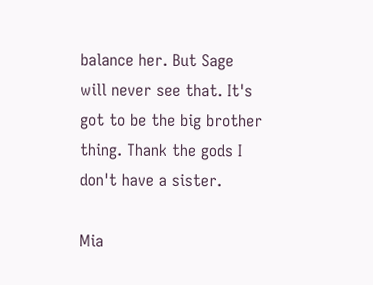balance her. But Sage will never see that. It's got to be the big brother thing. Thank the gods I don't have a sister.

Mia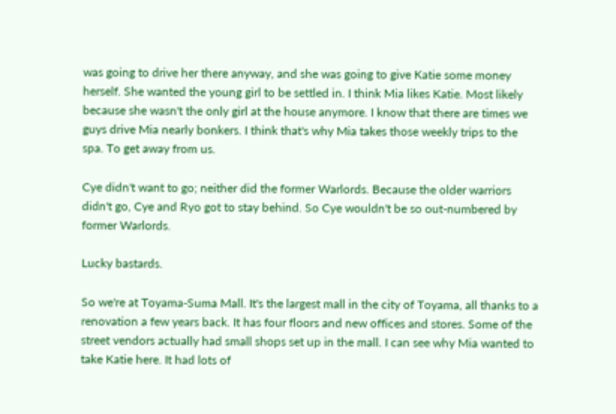was going to drive her there anyway, and she was going to give Katie some money herself. She wanted the young girl to be settled in. I think Mia likes Katie. Most likely because she wasn't the only girl at the house anymore. I know that there are times we guys drive Mia nearly bonkers. I think that's why Mia takes those weekly trips to the spa. To get away from us.

Cye didn't want to go; neither did the former Warlords. Because the older warriors didn't go, Cye and Ryo got to stay behind. So Cye wouldn't be so out-numbered by former Warlords.

Lucky bastards.

So we're at Toyama-Suma Mall. It's the largest mall in the city of Toyama, all thanks to a renovation a few years back. It has four floors and new offices and stores. Some of the street vendors actually had small shops set up in the mall. I can see why Mia wanted to take Katie here. It had lots of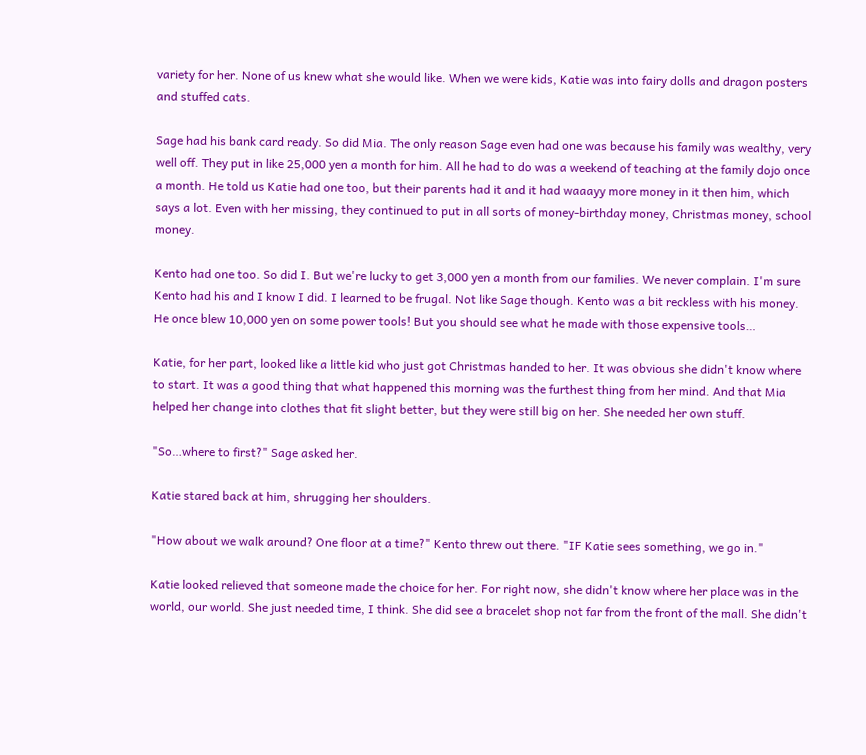variety for her. None of us knew what she would like. When we were kids, Katie was into fairy dolls and dragon posters and stuffed cats.

Sage had his bank card ready. So did Mia. The only reason Sage even had one was because his family was wealthy, very well off. They put in like 25,000 yen a month for him. All he had to do was a weekend of teaching at the family dojo once a month. He told us Katie had one too, but their parents had it and it had waaayy more money in it then him, which says a lot. Even with her missing, they continued to put in all sorts of money-birthday money, Christmas money, school money.

Kento had one too. So did I. But we're lucky to get 3,000 yen a month from our families. We never complain. I'm sure Kento had his and I know I did. I learned to be frugal. Not like Sage though. Kento was a bit reckless with his money. He once blew 10,000 yen on some power tools! But you should see what he made with those expensive tools…

Katie, for her part, looked like a little kid who just got Christmas handed to her. It was obvious she didn't know where to start. It was a good thing that what happened this morning was the furthest thing from her mind. And that Mia helped her change into clothes that fit slight better, but they were still big on her. She needed her own stuff.

"So…where to first?" Sage asked her.

Katie stared back at him, shrugging her shoulders.

"How about we walk around? One floor at a time?" Kento threw out there. "IF Katie sees something, we go in."

Katie looked relieved that someone made the choice for her. For right now, she didn't know where her place was in the world, our world. She just needed time, I think. She did see a bracelet shop not far from the front of the mall. She didn't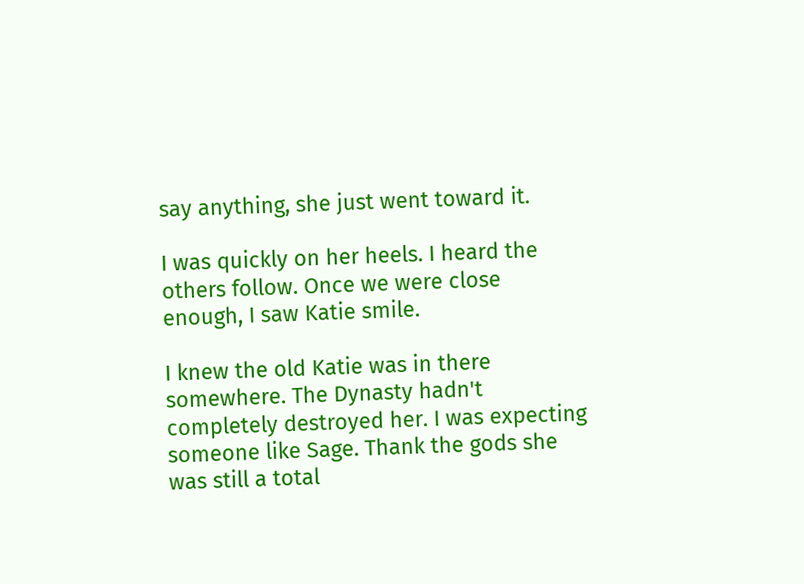say anything, she just went toward it.

I was quickly on her heels. I heard the others follow. Once we were close enough, I saw Katie smile.

I knew the old Katie was in there somewhere. The Dynasty hadn't completely destroyed her. I was expecting someone like Sage. Thank the gods she was still a total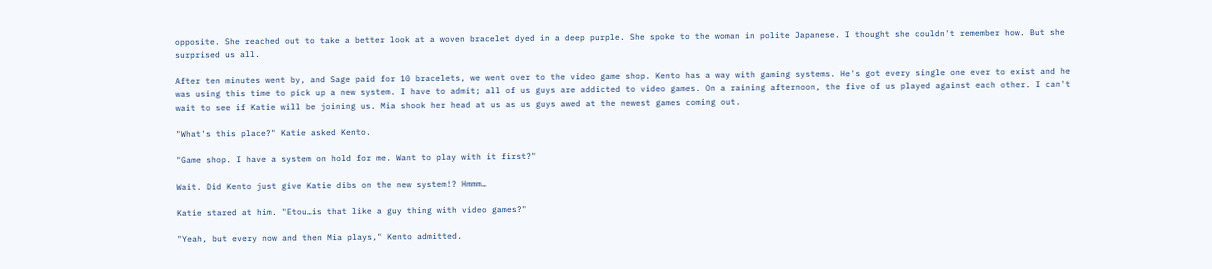opposite. She reached out to take a better look at a woven bracelet dyed in a deep purple. She spoke to the woman in polite Japanese. I thought she couldn't remember how. But she surprised us all.

After ten minutes went by, and Sage paid for 10 bracelets, we went over to the video game shop. Kento has a way with gaming systems. He's got every single one ever to exist and he was using this time to pick up a new system. I have to admit; all of us guys are addicted to video games. On a raining afternoon, the five of us played against each other. I can't wait to see if Katie will be joining us. Mia shook her head at us as us guys awed at the newest games coming out.

"What's this place?" Katie asked Kento.

"Game shop. I have a system on hold for me. Want to play with it first?"

Wait. Did Kento just give Katie dibs on the new system!? Hmmm…

Katie stared at him. "Etou…is that like a guy thing with video games?"

"Yeah, but every now and then Mia plays," Kento admitted.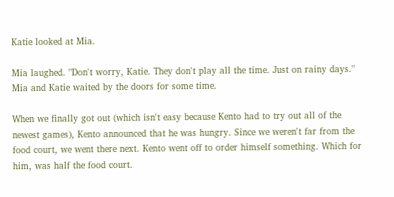Katie looked at Mia.

Mia laughed. "Don't worry, Katie. They don't play all the time. Just on rainy days." Mia and Katie waited by the doors for some time.

When we finally got out (which isn't easy because Kento had to try out all of the newest games), Kento announced that he was hungry. Since we weren't far from the food court, we went there next. Kento went off to order himself something. Which for him, was half the food court.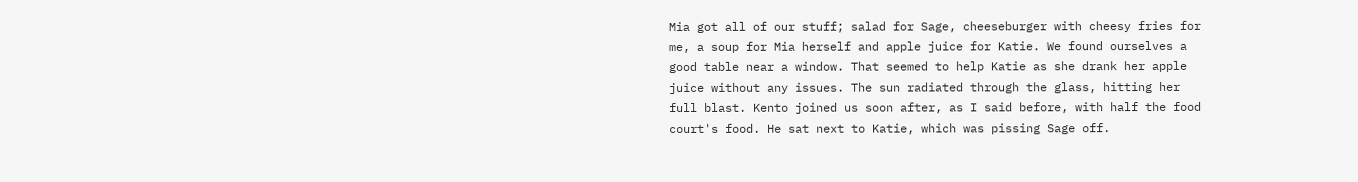Mia got all of our stuff; salad for Sage, cheeseburger with cheesy fries for me, a soup for Mia herself and apple juice for Katie. We found ourselves a good table near a window. That seemed to help Katie as she drank her apple juice without any issues. The sun radiated through the glass, hitting her full blast. Kento joined us soon after, as I said before, with half the food court's food. He sat next to Katie, which was pissing Sage off.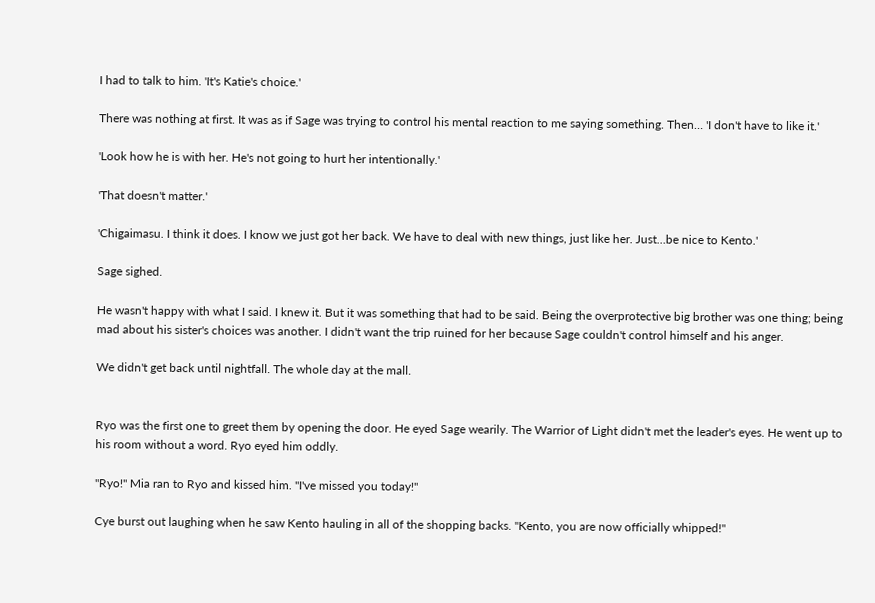I had to talk to him. 'It's Katie's choice.'

There was nothing at first. It was as if Sage was trying to control his mental reaction to me saying something. Then… 'I don't have to like it.'

'Look how he is with her. He's not going to hurt her intentionally.'

'That doesn't matter.'

'Chigaimasu. I think it does. I know we just got her back. We have to deal with new things, just like her. Just…be nice to Kento.'

Sage sighed.

He wasn't happy with what I said. I knew it. But it was something that had to be said. Being the overprotective big brother was one thing; being mad about his sister's choices was another. I didn't want the trip ruined for her because Sage couldn't control himself and his anger.

We didn't get back until nightfall. The whole day at the mall.


Ryo was the first one to greet them by opening the door. He eyed Sage wearily. The Warrior of Light didn't met the leader's eyes. He went up to his room without a word. Ryo eyed him oddly.

"Ryo!" Mia ran to Ryo and kissed him. "I've missed you today!"

Cye burst out laughing when he saw Kento hauling in all of the shopping backs. "Kento, you are now officially whipped!"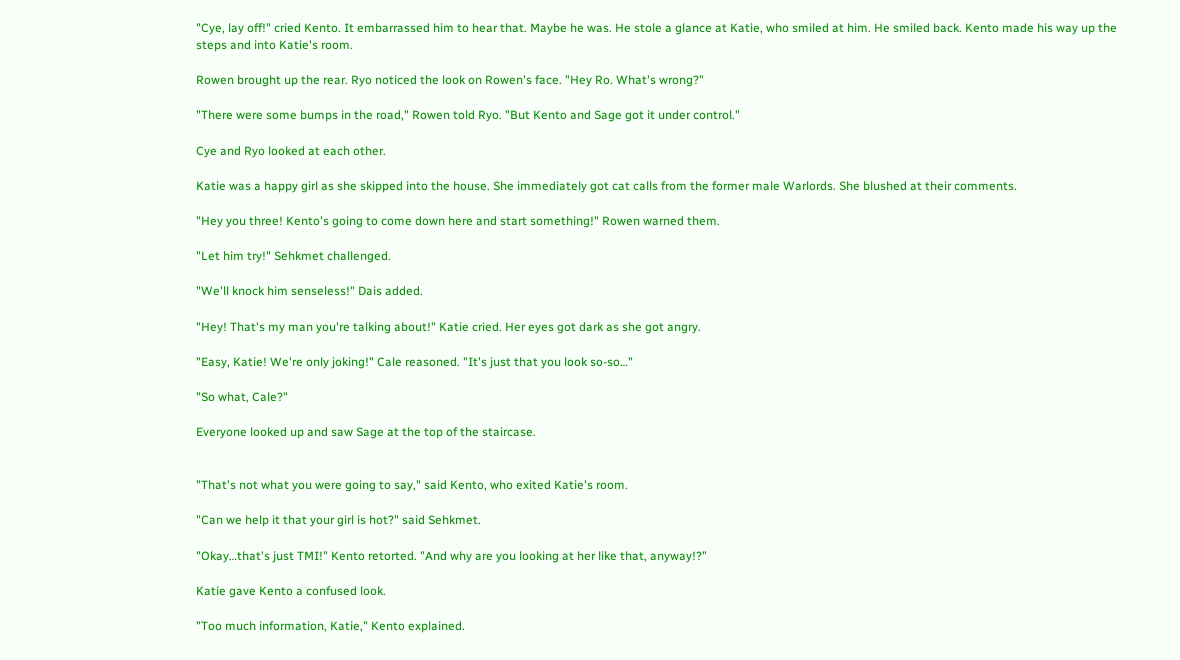"Cye, lay off!" cried Kento. It embarrassed him to hear that. Maybe he was. He stole a glance at Katie, who smiled at him. He smiled back. Kento made his way up the steps and into Katie's room.

Rowen brought up the rear. Ryo noticed the look on Rowen's face. "Hey Ro. What's wrong?"

"There were some bumps in the road," Rowen told Ryo. "But Kento and Sage got it under control."

Cye and Ryo looked at each other.

Katie was a happy girl as she skipped into the house. She immediately got cat calls from the former male Warlords. She blushed at their comments.

"Hey you three! Kento's going to come down here and start something!" Rowen warned them.

"Let him try!" Sehkmet challenged.

"We'll knock him senseless!" Dais added.

"Hey! That's my man you're talking about!" Katie cried. Her eyes got dark as she got angry.

"Easy, Katie! We're only joking!" Cale reasoned. "It's just that you look so-so…"

"So what, Cale?"

Everyone looked up and saw Sage at the top of the staircase.


"That's not what you were going to say," said Kento, who exited Katie's room.

"Can we help it that your girl is hot?" said Sehkmet.

"Okay…that's just TMI!" Kento retorted. "And why are you looking at her like that, anyway!?"

Katie gave Kento a confused look.

"Too much information, Katie," Kento explained.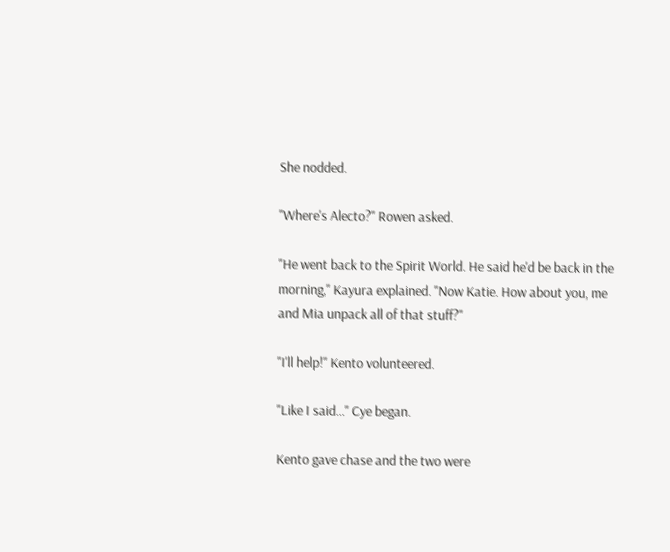She nodded.

"Where's Alecto?" Rowen asked.

"He went back to the Spirit World. He said he'd be back in the morning," Kayura explained. "Now Katie. How about you, me and Mia unpack all of that stuff?"

"I'll help!" Kento volunteered.

"Like I said…" Cye began.

Kento gave chase and the two were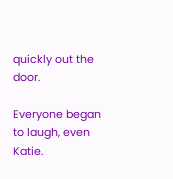quickly out the door.

Everyone began to laugh, even Katie.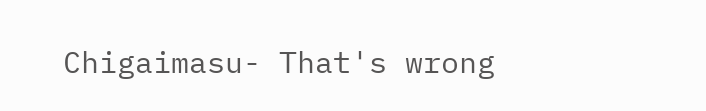Chigaimasu- That's wrong